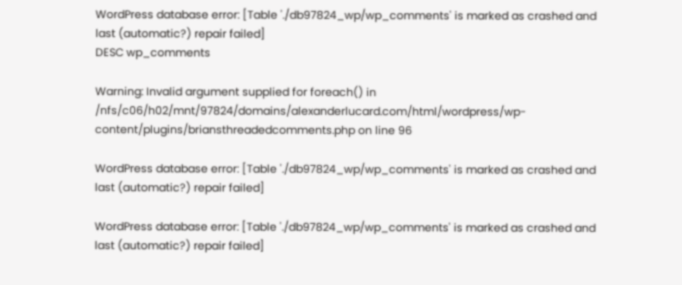WordPress database error: [Table './db97824_wp/wp_comments' is marked as crashed and last (automatic?) repair failed]
DESC wp_comments

Warning: Invalid argument supplied for foreach() in /nfs/c06/h02/mnt/97824/domains/alexanderlucard.com/html/wordpress/wp-content/plugins/briansthreadedcomments.php on line 96

WordPress database error: [Table './db97824_wp/wp_comments' is marked as crashed and last (automatic?) repair failed]

WordPress database error: [Table './db97824_wp/wp_comments' is marked as crashed and last (automatic?) repair failed]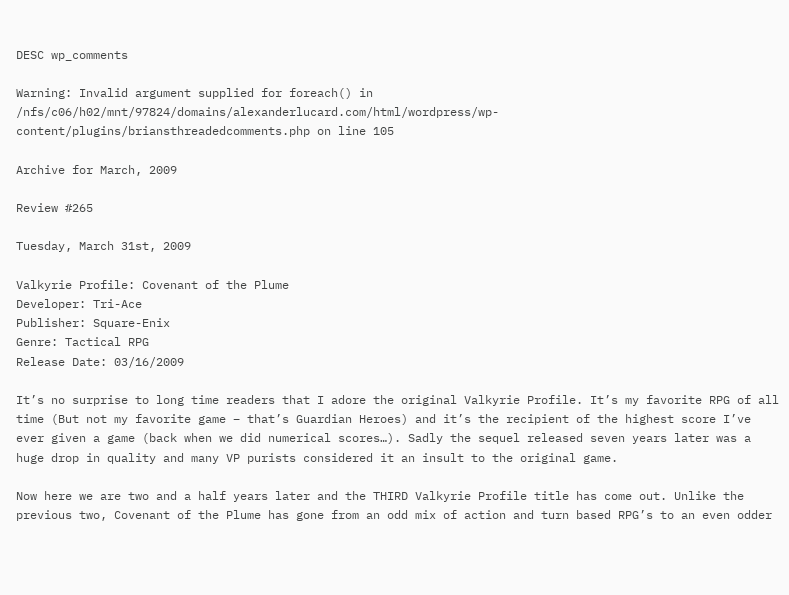DESC wp_comments

Warning: Invalid argument supplied for foreach() in /nfs/c06/h02/mnt/97824/domains/alexanderlucard.com/html/wordpress/wp-content/plugins/briansthreadedcomments.php on line 105

Archive for March, 2009

Review #265

Tuesday, March 31st, 2009

Valkyrie Profile: Covenant of the Plume
Developer: Tri-Ace
Publisher: Square-Enix
Genre: Tactical RPG
Release Date: 03/16/2009

It’s no surprise to long time readers that I adore the original Valkyrie Profile. It’s my favorite RPG of all time (But not my favorite game – that’s Guardian Heroes) and it’s the recipient of the highest score I’ve ever given a game (back when we did numerical scores…). Sadly the sequel released seven years later was a huge drop in quality and many VP purists considered it an insult to the original game.

Now here we are two and a half years later and the THIRD Valkyrie Profile title has come out. Unlike the previous two, Covenant of the Plume has gone from an odd mix of action and turn based RPG’s to an even odder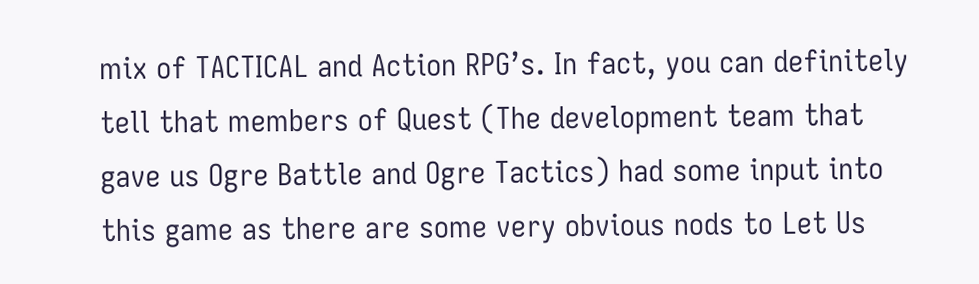mix of TACTICAL and Action RPG’s. In fact, you can definitely tell that members of Quest (The development team that gave us Ogre Battle and Ogre Tactics) had some input into this game as there are some very obvious nods to Let Us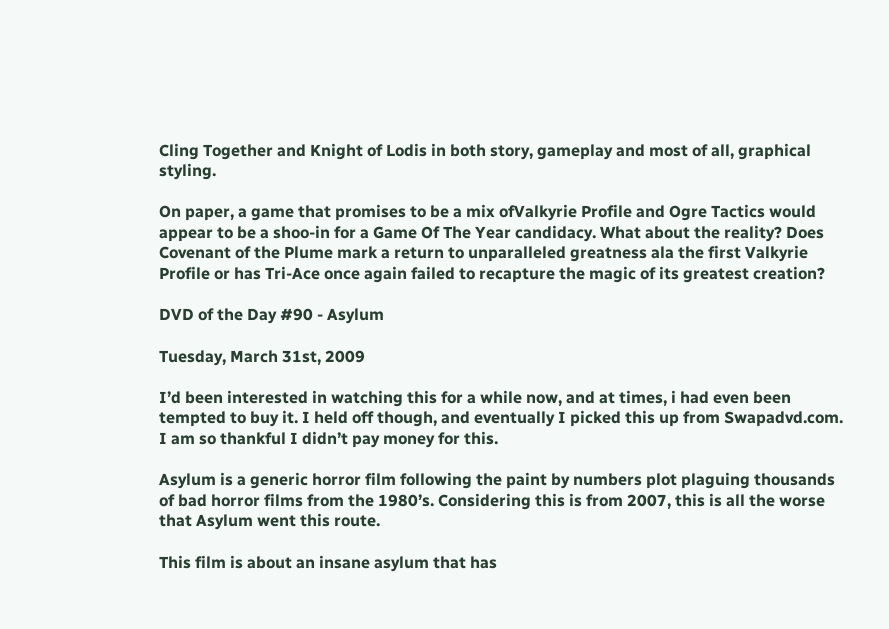Cling Together and Knight of Lodis in both story, gameplay and most of all, graphical styling.

On paper, a game that promises to be a mix ofValkyrie Profile and Ogre Tactics would appear to be a shoo-in for a Game Of The Year candidacy. What about the reality? Does Covenant of the Plume mark a return to unparalleled greatness ala the first Valkyrie Profile or has Tri-Ace once again failed to recapture the magic of its greatest creation?

DVD of the Day #90 - Asylum

Tuesday, March 31st, 2009

I’d been interested in watching this for a while now, and at times, i had even been tempted to buy it. I held off though, and eventually I picked this up from Swapadvd.com. I am so thankful I didn’t pay money for this.

Asylum is a generic horror film following the paint by numbers plot plaguing thousands of bad horror films from the 1980’s. Considering this is from 2007, this is all the worse that Asylum went this route.

This film is about an insane asylum that has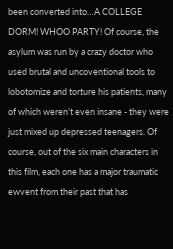been converted into…A COLLEGE DORM! WHOO PARTY! Of course, the asylum was run by a crazy doctor who used brutal and uncoventional tools to lobotomize and torture his patients, many of which weren’t even insane - they were just mixed up depressed teenagers. Of course, out of the six main characters in this film, each one has a major traumatic ewvent from their past that has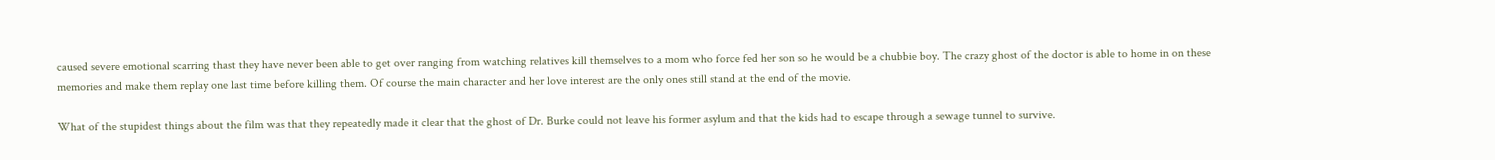caused severe emotional scarring thast they have never been able to get over ranging from watching relatives kill themselves to a mom who force fed her son so he would be a chubbie boy. The crazy ghost of the doctor is able to home in on these memories and make them replay one last time before killing them. Of course the main character and her love interest are the only ones still stand at the end of the movie.

What of the stupidest things about the film was that they repeatedly made it clear that the ghost of Dr. Burke could not leave his former asylum and that the kids had to escape through a sewage tunnel to survive.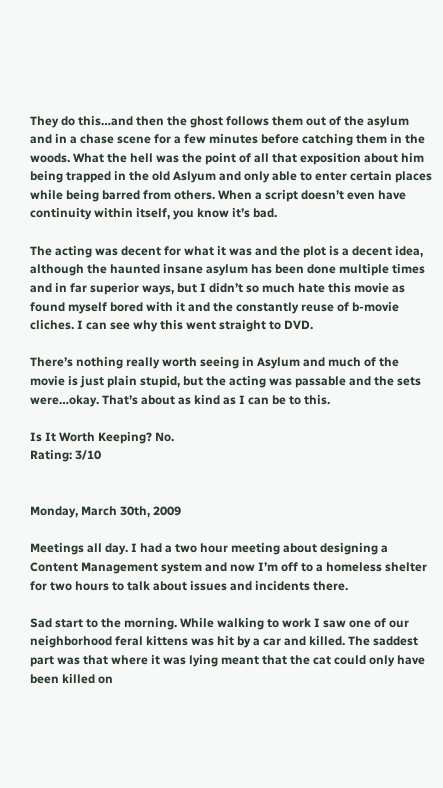They do this…and then the ghost follows them out of the asylum and in a chase scene for a few minutes before catching them in the woods. What the hell was the point of all that exposition about him being trapped in the old Aslyum and only able to enter certain places while being barred from others. When a script doesn’t even have continuity within itself, you know it’s bad.

The acting was decent for what it was and the plot is a decent idea, although the haunted insane asylum has been done multiple times and in far superior ways, but I didn’t so much hate this movie as found myself bored with it and the constantly reuse of b-movie cliches. I can see why this went straight to DVD.

There’s nothing really worth seeing in Asylum and much of the movie is just plain stupid, but the acting was passable and the sets were…okay. That’s about as kind as I can be to this.

Is It Worth Keeping? No.
Rating: 3/10


Monday, March 30th, 2009

Meetings all day. I had a two hour meeting about designing a Content Management system and now I’m off to a homeless shelter for two hours to talk about issues and incidents there.

Sad start to the morning. While walking to work I saw one of our neighborhood feral kittens was hit by a car and killed. The saddest part was that where it was lying meant that the cat could only have been killed on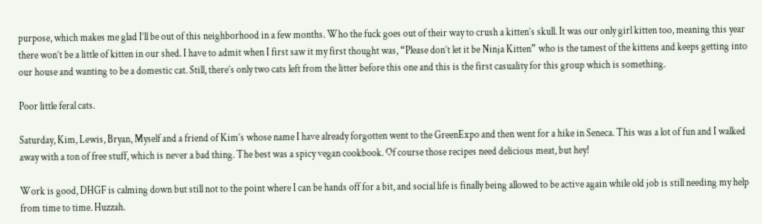purpose, which makes me glad I’ll be out of this neighborhood in a few months. Who the fuck goes out of their way to crush a kitten’s skull. It was our only girl kitten too, meaning this year there won’t be a little of kitten in our shed. I have to admit when I first saw it my first thought was, “Please don’t let it be Ninja Kitten” who is the tamest of the kittens and keeps getting into our house and wanting to be a domestic cat. Still, there’s only two cats left from the litter before this one and this is the first casuality for this group which is something.

Poor little feral cats.

Saturday, Kim, Lewis, Bryan, Myself and a friend of Kim’s whose name I have already forgotten went to the GreenExpo and then went for a hike in Seneca. This was a lot of fun and I walked away with a ton of free stuff, which is never a bad thing. The best was a spicy vegan cookbook. Of course those recipes need delicious meat, but hey!

Work is good, DHGF is calming down but still not to the point where I can be hands off for a bit, and social life is finally being allowed to be active again while old job is still needing my help from time to time. Huzzah.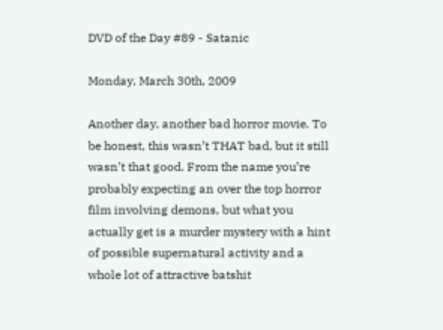DVD of the Day #89 - Satanic

Monday, March 30th, 2009

Another day, another bad horror movie. To be honest, this wasn’t THAT bad, but it still wasn’t that good. From the name you’re probably expecting an over the top horror film involving demons, but what you actually get is a murder mystery with a hint of possible supernatural activity and a whole lot of attractive batshit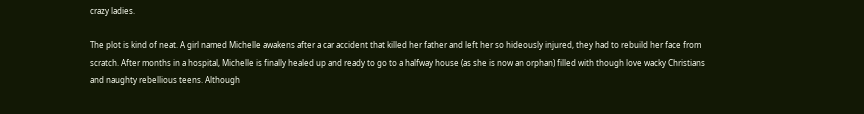crazy ladies.

The plot is kind of neat. A girl named Michelle awakens after a car accident that killed her father and left her so hideously injured, they had to rebuild her face from scratch. After months in a hospital, Michelle is finally healed up and ready to go to a halfway house (as she is now an orphan) filled with though love wacky Christians and naughty rebellious teens. Although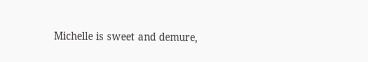Michelle is sweet and demure,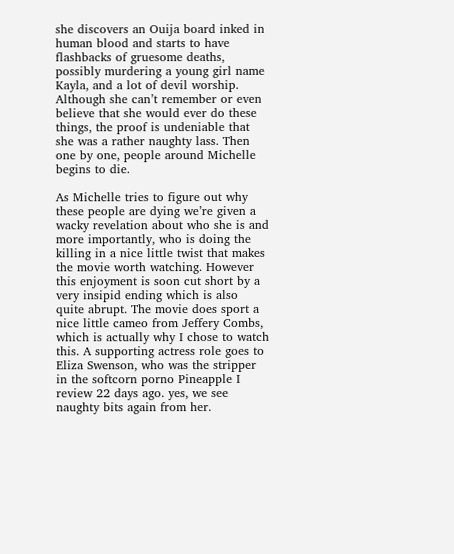she discovers an Ouija board inked in human blood and starts to have flashbacks of gruesome deaths, possibly murdering a young girl name Kayla, and a lot of devil worship. Although she can’t remember or even believe that she would ever do these things, the proof is undeniable that she was a rather naughty lass. Then one by one, people around Michelle begins to die.

As Michelle tries to figure out why these people are dying we’re given a wacky revelation about who she is and more importantly, who is doing the killing in a nice little twist that makes the movie worth watching. However this enjoyment is soon cut short by a very insipid ending which is also quite abrupt. The movie does sport a nice little cameo from Jeffery Combs, which is actually why I chose to watch this. A supporting actress role goes to Eliza Swenson, who was the stripper in the softcorn porno Pineapple I review 22 days ago. yes, we see naughty bits again from her.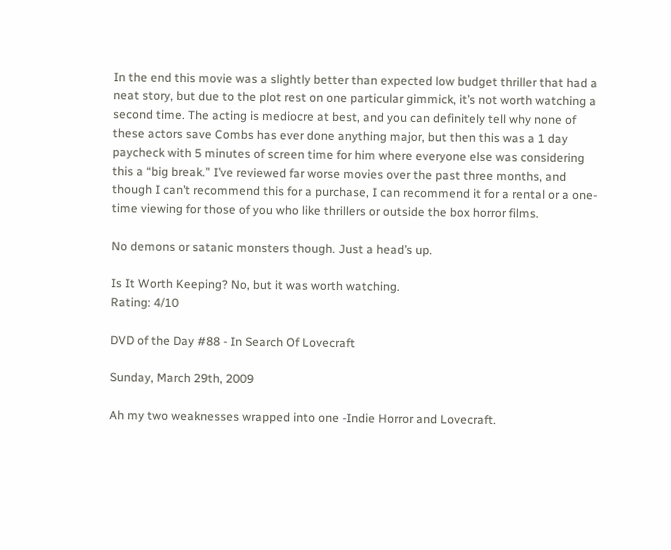In the end this movie was a slightly better than expected low budget thriller that had a neat story, but due to the plot rest on one particular gimmick, it’s not worth watching a second time. The acting is mediocre at best, and you can definitely tell why none of these actors save Combs has ever done anything major, but then this was a 1 day paycheck with 5 minutes of screen time for him where everyone else was considering this a “big break.” I’ve reviewed far worse movies over the past three months, and though I can’t recommend this for a purchase, I can recommend it for a rental or a one-time viewing for those of you who like thrillers or outside the box horror films.

No demons or satanic monsters though. Just a head’s up.

Is It Worth Keeping? No, but it was worth watching.
Rating: 4/10

DVD of the Day #88 - In Search Of Lovecraft

Sunday, March 29th, 2009

Ah my two weaknesses wrapped into one -Indie Horror and Lovecraft.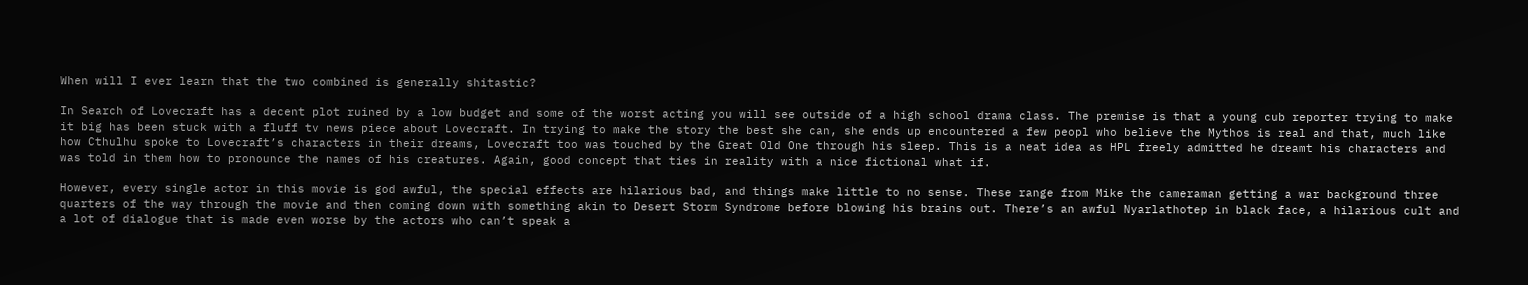When will I ever learn that the two combined is generally shitastic?

In Search of Lovecraft has a decent plot ruined by a low budget and some of the worst acting you will see outside of a high school drama class. The premise is that a young cub reporter trying to make it big has been stuck with a fluff tv news piece about Lovecraft. In trying to make the story the best she can, she ends up encountered a few peopl who believe the Mythos is real and that, much like how Cthulhu spoke to Lovecraft’s characters in their dreams, Lovecraft too was touched by the Great Old One through his sleep. This is a neat idea as HPL freely admitted he dreamt his characters and was told in them how to pronounce the names of his creatures. Again, good concept that ties in reality with a nice fictional what if.

However, every single actor in this movie is god awful, the special effects are hilarious bad, and things make little to no sense. These range from Mike the cameraman getting a war background three quarters of the way through the movie and then coming down with something akin to Desert Storm Syndrome before blowing his brains out. There’s an awful Nyarlathotep in black face, a hilarious cult and a lot of dialogue that is made even worse by the actors who can’t speak a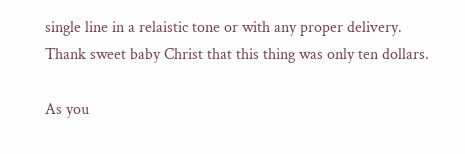single line in a relaistic tone or with any proper delivery. Thank sweet baby Christ that this thing was only ten dollars.

As you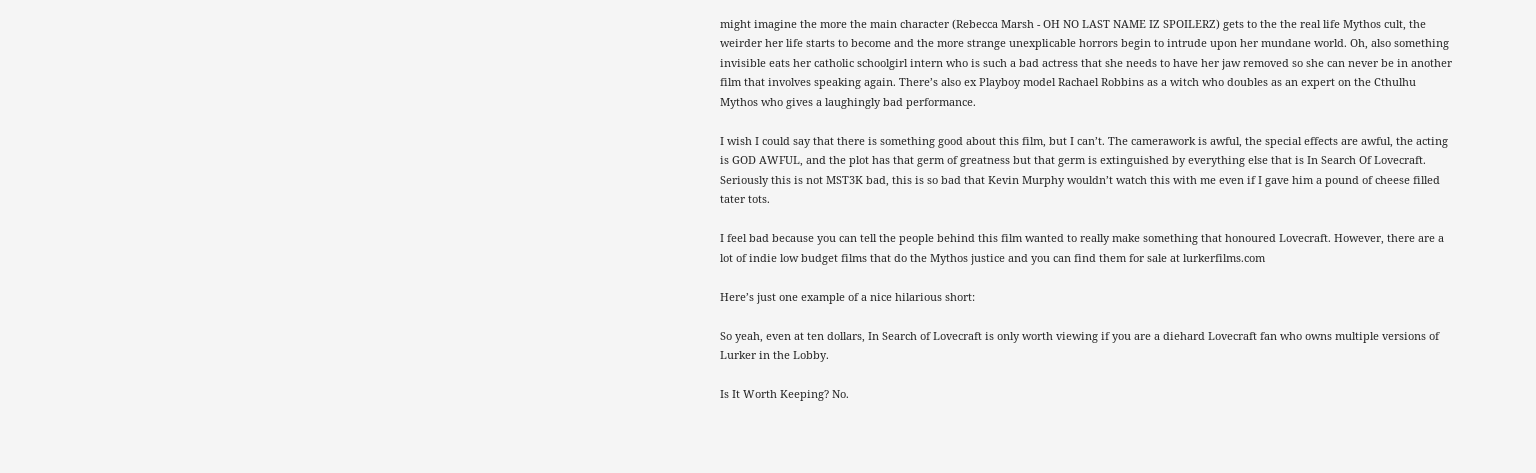might imagine the more the main character (Rebecca Marsh - OH NO LAST NAME IZ SPOILERZ) gets to the the real life Mythos cult, the weirder her life starts to become and the more strange unexplicable horrors begin to intrude upon her mundane world. Oh, also something invisible eats her catholic schoolgirl intern who is such a bad actress that she needs to have her jaw removed so she can never be in another film that involves speaking again. There’s also ex Playboy model Rachael Robbins as a witch who doubles as an expert on the Cthulhu Mythos who gives a laughingly bad performance.

I wish I could say that there is something good about this film, but I can’t. The camerawork is awful, the special effects are awful, the acting is GOD AWFUL, and the plot has that germ of greatness but that germ is extinguished by everything else that is In Search Of Lovecraft. Seriously this is not MST3K bad, this is so bad that Kevin Murphy wouldn’t watch this with me even if I gave him a pound of cheese filled tater tots.

I feel bad because you can tell the people behind this film wanted to really make something that honoured Lovecraft. However, there are a lot of indie low budget films that do the Mythos justice and you can find them for sale at lurkerfilms.com

Here’s just one example of a nice hilarious short:

So yeah, even at ten dollars, In Search of Lovecraft is only worth viewing if you are a diehard Lovecraft fan who owns multiple versions of Lurker in the Lobby.

Is It Worth Keeping? No.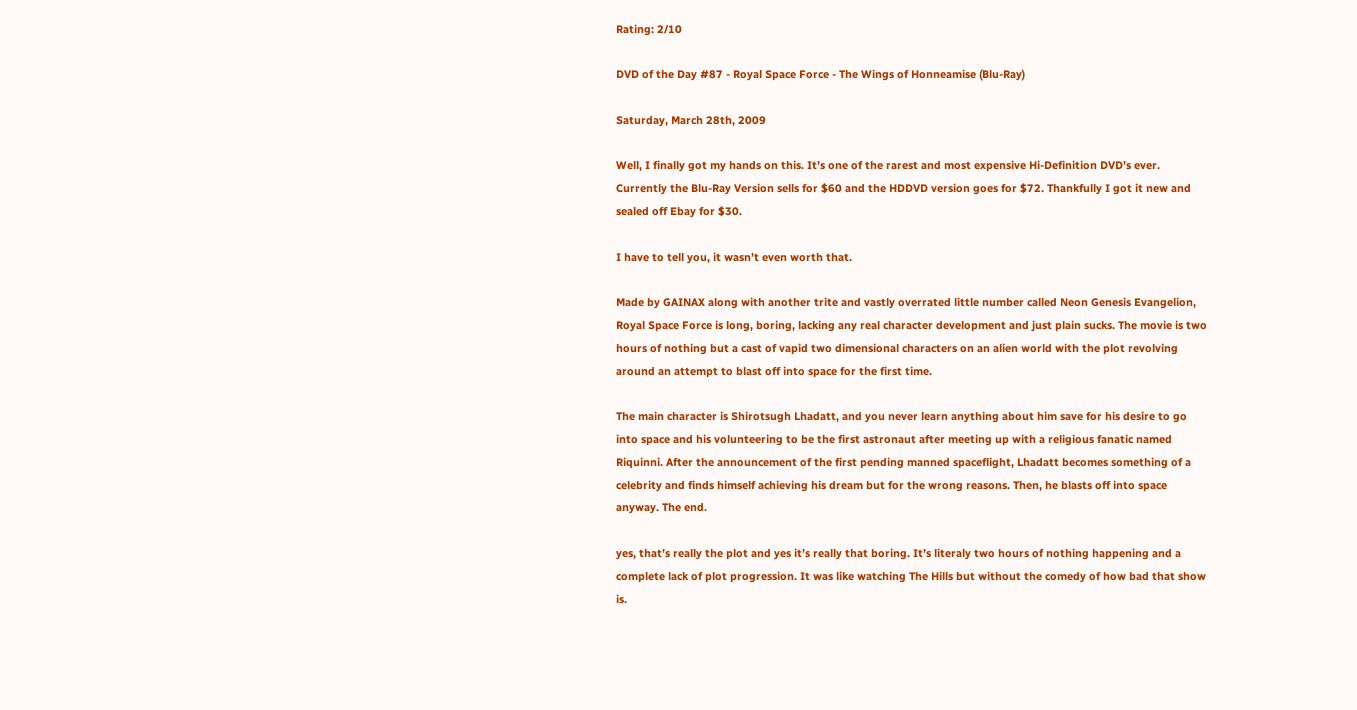Rating: 2/10

DVD of the Day #87 - Royal Space Force - The Wings of Honneamise (Blu-Ray)

Saturday, March 28th, 2009

Well, I finally got my hands on this. It’s one of the rarest and most expensive Hi-Definition DVD’s ever. Currently the Blu-Ray Version sells for $60 and the HDDVD version goes for $72. Thankfully I got it new and sealed off Ebay for $30.

I have to tell you, it wasn’t even worth that.

Made by GAINAX along with another trite and vastly overrated little number called Neon Genesis Evangelion, Royal Space Force is long, boring, lacking any real character development and just plain sucks. The movie is two hours of nothing but a cast of vapid two dimensional characters on an alien world with the plot revolving around an attempt to blast off into space for the first time.

The main character is Shirotsugh Lhadatt, and you never learn anything about him save for his desire to go into space and his volunteering to be the first astronaut after meeting up with a religious fanatic named Riquinni. After the announcement of the first pending manned spaceflight, Lhadatt becomes something of a celebrity and finds himself achieving his dream but for the wrong reasons. Then, he blasts off into space anyway. The end.

yes, that’s really the plot and yes it’s really that boring. It’s literaly two hours of nothing happening and a complete lack of plot progression. It was like watching The Hills but without the comedy of how bad that show is.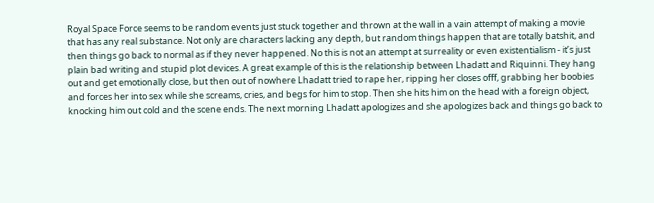Royal Space Force seems to be random events just stuck together and thrown at the wall in a vain attempt of making a movie that has any real substance. Not only are characters lacking any depth, but random things happen that are totally batshit, and then things go back to normal as if they never happened. No this is not an attempt at surreality or even existentialism - it’s just plain bad writing and stupid plot devices. A great example of this is the relationship between Lhadatt and Riquinni. They hang out and get emotionally close, but then out of nowhere Lhadatt tried to rape her, ripping her closes offf, grabbing her boobies and forces her into sex while she screams, cries, and begs for him to stop. Then she hits him on the head with a foreign object, knocking him out cold and the scene ends. The next morning Lhadatt apologizes and she apologizes back and things go back to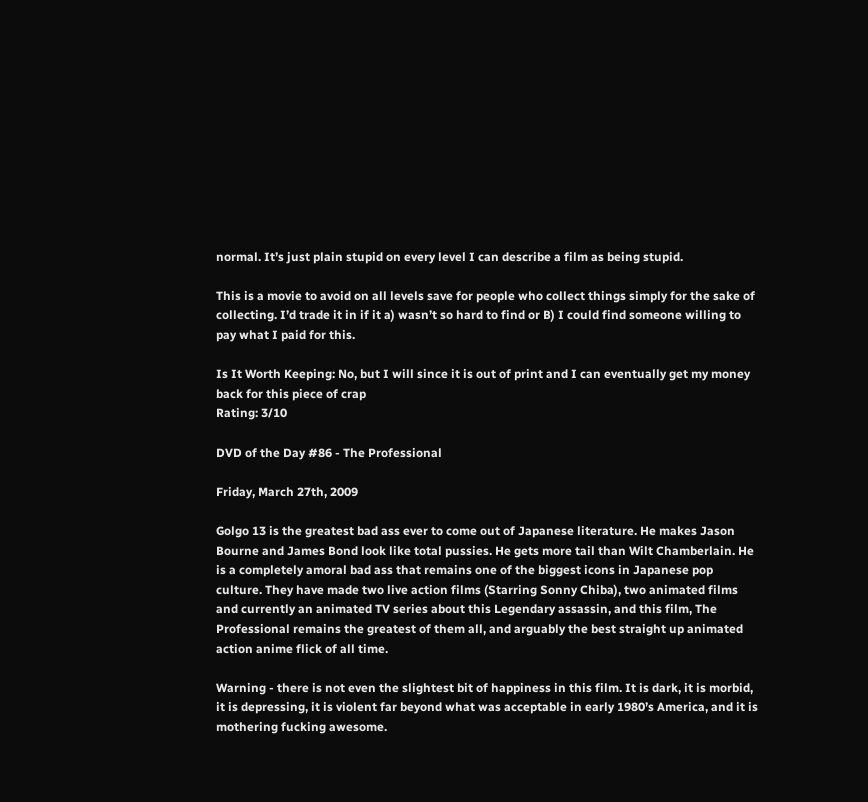normal. It’s just plain stupid on every level I can describe a film as being stupid.

This is a movie to avoid on all levels save for people who collect things simply for the sake of collecting. I’d trade it in if it a) wasn’t so hard to find or B) I could find someone willing to pay what I paid for this.

Is It Worth Keeping: No, but I will since it is out of print and I can eventually get my money back for this piece of crap
Rating: 3/10

DVD of the Day #86 - The Professional

Friday, March 27th, 2009

Golgo 13 is the greatest bad ass ever to come out of Japanese literature. He makes Jason Bourne and James Bond look like total pussies. He gets more tail than Wilt Chamberlain. He is a completely amoral bad ass that remains one of the biggest icons in Japanese pop culture. They have made two live action films (Starring Sonny Chiba), two animated films and currently an animated TV series about this Legendary assassin, and this film, The Professional remains the greatest of them all, and arguably the best straight up animated action anime flick of all time.

Warning - there is not even the slightest bit of happiness in this film. It is dark, it is morbid, it is depressing, it is violent far beyond what was acceptable in early 1980’s America, and it is mothering fucking awesome.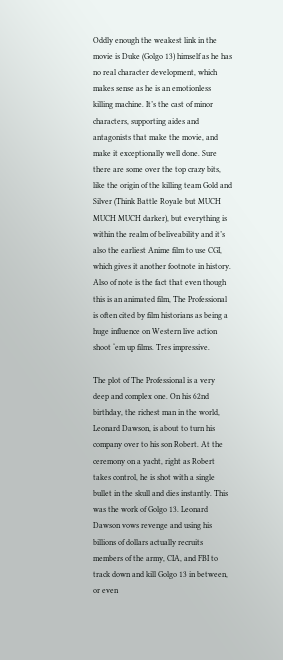Oddly enough the weakest link in the movie is Duke (Golgo 13) himself as he has no real character development, which makes sense as he is an emotionless killing machine. It’s the cast of minor characters, supporting aides and antagonists that make the movie, and make it exceptionally well done. Sure there are some over the top crazy bits, like the origin of the killing team Gold and Silver (Think Battle Royale but MUCH MUCH MUCH darker), but everything is within the realm of beliveability and it’s also the earliest Anime film to use CGI, which gives it another footnote in history. Also of note is the fact that even though this is an animated film, The Professional is often cited by film historians as being a huge influence on Western live action shoot ‘em up films. Tres impressive.

The plot of The Professional is a very deep and complex one. On his 62nd birthday, the richest man in the world, Leonard Dawson, is about to turn his company over to his son Robert. At the ceremony on a yacht, right as Robert takes control, he is shot with a single bullet in the skull and dies instantly. This was the work of Golgo 13. Leonard Dawson vows revenge and using his billions of dollars actually recruits members of the army, CIA, and FBI to track down and kill Golgo 13 in between, or even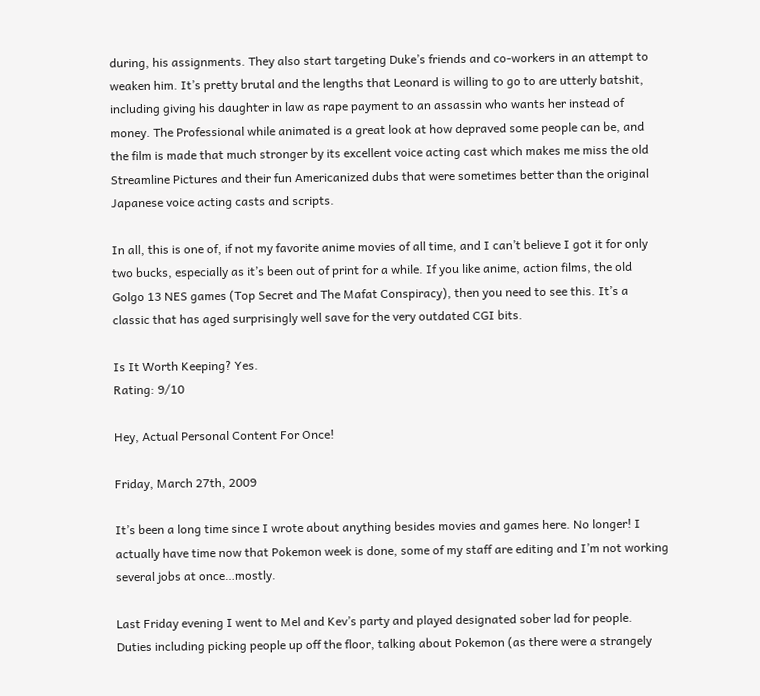during, his assignments. They also start targeting Duke’s friends and co-workers in an attempt to weaken him. It’s pretty brutal and the lengths that Leonard is willing to go to are utterly batshit, including giving his daughter in law as rape payment to an assassin who wants her instead of money. The Professional while animated is a great look at how depraved some people can be, and the film is made that much stronger by its excellent voice acting cast which makes me miss the old Streamline Pictures and their fun Americanized dubs that were sometimes better than the original Japanese voice acting casts and scripts.

In all, this is one of, if not my favorite anime movies of all time, and I can’t believe I got it for only two bucks, especially as it’s been out of print for a while. If you like anime, action films, the old Golgo 13 NES games (Top Secret and The Mafat Conspiracy), then you need to see this. It’s a classic that has aged surprisingly well save for the very outdated CGI bits.

Is It Worth Keeping? Yes.
Rating: 9/10

Hey, Actual Personal Content For Once!

Friday, March 27th, 2009

It’s been a long time since I wrote about anything besides movies and games here. No longer! I actually have time now that Pokemon week is done, some of my staff are editing and I’m not working several jobs at once…mostly.

Last Friday evening I went to Mel and Kev’s party and played designated sober lad for people. Duties including picking people up off the floor, talking about Pokemon (as there were a strangely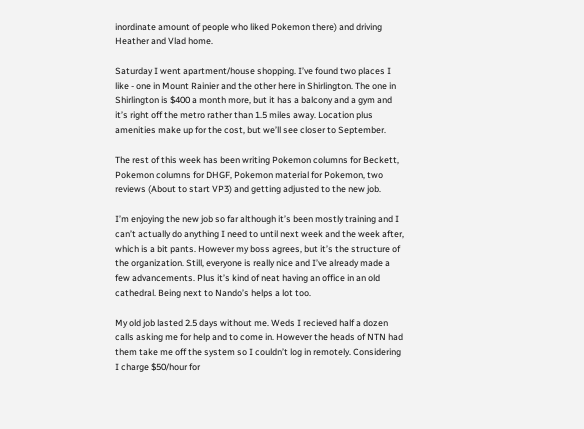inordinate amount of people who liked Pokemon there) and driving Heather and Vlad home.

Saturday I went apartment/house shopping. I’ve found two places I like - one in Mount Rainier and the other here in Shirlington. The one in Shirlington is $400 a month more, but it has a balcony and a gym and it’s right off the metro rather than 1.5 miles away. Location plus amenities make up for the cost, but we’ll see closer to September.

The rest of this week has been writing Pokemon columns for Beckett, Pokemon columns for DHGF, Pokemon material for Pokemon, two reviews (About to start VP3) and getting adjusted to the new job.

I’m enjoying the new job so far although it’s been mostly training and I can’t actually do anything I need to until next week and the week after, which is a bit pants. However my boss agrees, but it’s the structure of the organization. Still, everyone is really nice and I’ve already made a few advancements. Plus it’s kind of neat having an office in an old cathedral. Being next to Nando’s helps a lot too.

My old job lasted 2.5 days without me. Weds I recieved half a dozen calls asking me for help and to come in. However the heads of NTN had them take me off the system so I couldn’t log in remotely. Considering I charge $50/hour for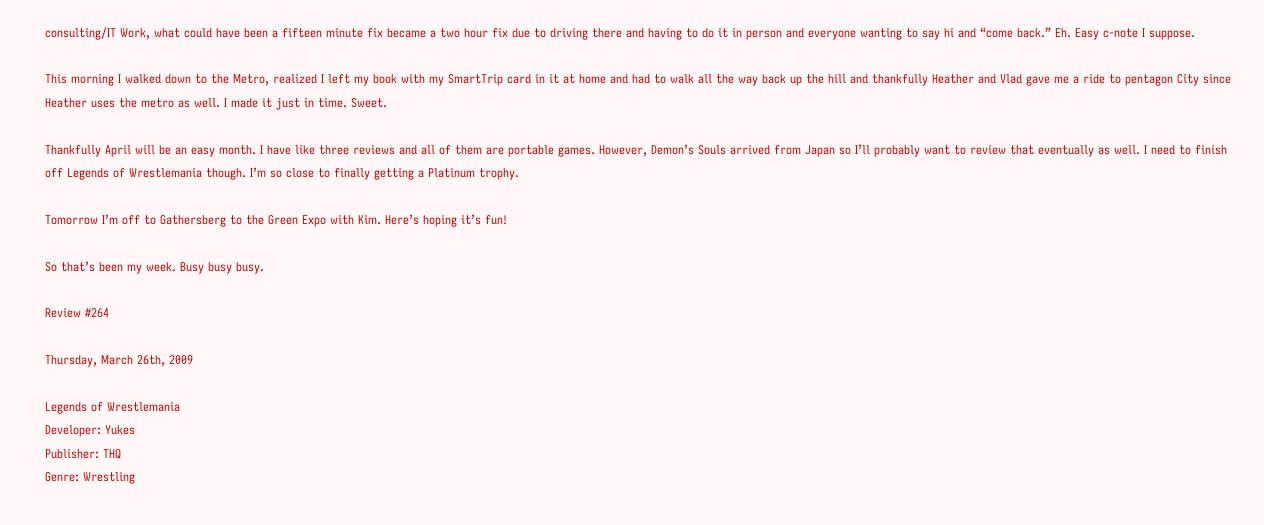consulting/IT Work, what could have been a fifteen minute fix became a two hour fix due to driving there and having to do it in person and everyone wanting to say hi and “come back.” Eh. Easy c-note I suppose.

This morning I walked down to the Metro, realized I left my book with my SmartTrip card in it at home and had to walk all the way back up the hill and thankfully Heather and Vlad gave me a ride to pentagon City since Heather uses the metro as well. I made it just in time. Sweet.

Thankfully April will be an easy month. I have like three reviews and all of them are portable games. However, Demon’s Souls arrived from Japan so I’ll probably want to review that eventually as well. I need to finish off Legends of Wrestlemania though. I’m so close to finally getting a Platinum trophy.

Tomorrow I’m off to Gathersberg to the Green Expo with Kim. Here’s hoping it’s fun!

So that’s been my week. Busy busy busy.

Review #264

Thursday, March 26th, 2009

Legends of Wrestlemania
Developer: Yukes
Publisher: THQ
Genre: Wrestling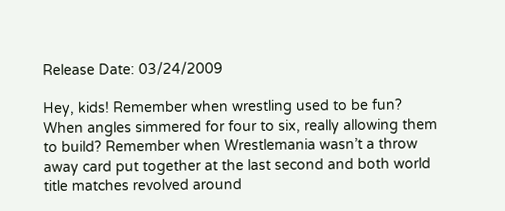Release Date: 03/24/2009

Hey, kids! Remember when wrestling used to be fun? When angles simmered for four to six, really allowing them to build? Remember when Wrestlemania wasn’t a throw away card put together at the last second and both world title matches revolved around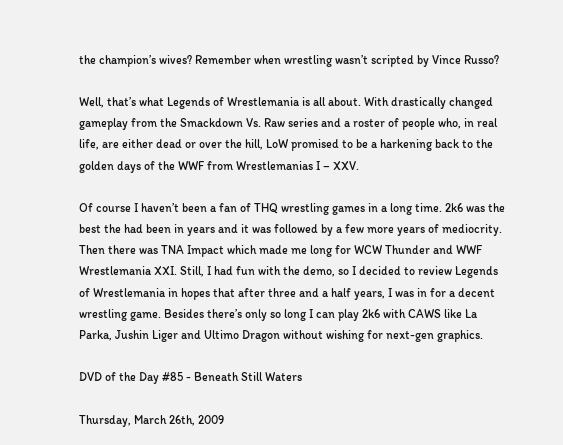the champion’s wives? Remember when wrestling wasn’t scripted by Vince Russo?

Well, that’s what Legends of Wrestlemania is all about. With drastically changed gameplay from the Smackdown Vs. Raw series and a roster of people who, in real life, are either dead or over the hill, LoW promised to be a harkening back to the golden days of the WWF from Wrestlemanias I – XXV.

Of course I haven’t been a fan of THQ wrestling games in a long time. 2k6 was the best the had been in years and it was followed by a few more years of mediocrity. Then there was TNA Impact which made me long for WCW Thunder and WWF Wrestlemania XXI. Still, I had fun with the demo, so I decided to review Legends of Wrestlemania in hopes that after three and a half years, I was in for a decent wrestling game. Besides there’s only so long I can play 2k6 with CAWS like La Parka, Jushin Liger and Ultimo Dragon without wishing for next-gen graphics.

DVD of the Day #85 - Beneath Still Waters

Thursday, March 26th, 2009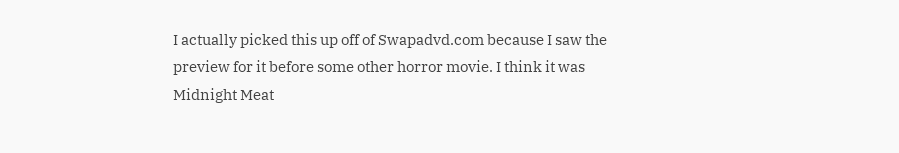I actually picked this up off of Swapadvd.com because I saw the preview for it before some other horror movie. I think it was Midnight Meat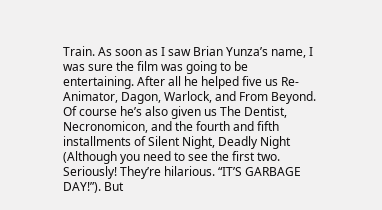Train. As soon as I saw Brian Yunza’s name, I was sure the film was going to be entertaining. After all he helped five us Re-Animator, Dagon, Warlock, and From Beyond. Of course he’s also given us The Dentist, Necronomicon, and the fourth and fifth installments of Silent Night, Deadly Night (Although you need to see the first two. Seriously! They’re hilarious. “IT’S GARBAGE DAY!”). But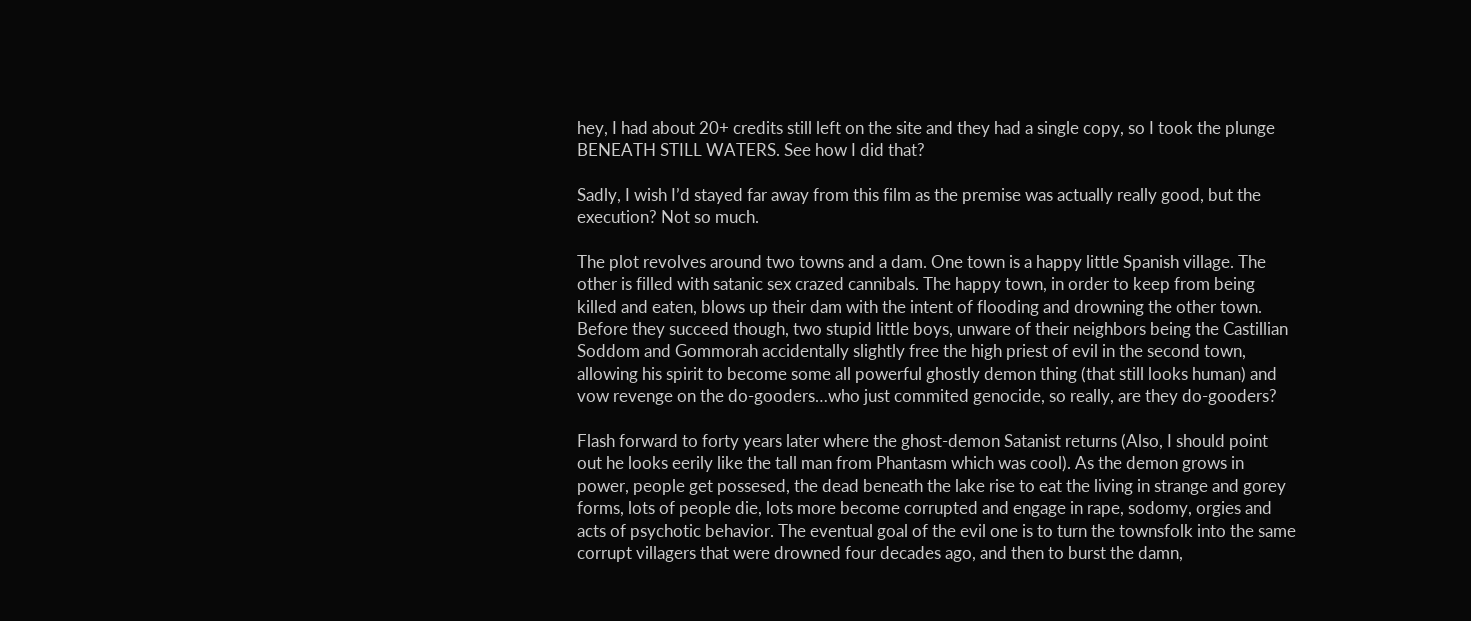hey, I had about 20+ credits still left on the site and they had a single copy, so I took the plunge BENEATH STILL WATERS. See how I did that?

Sadly, I wish I’d stayed far away from this film as the premise was actually really good, but the execution? Not so much.

The plot revolves around two towns and a dam. One town is a happy little Spanish village. The other is filled with satanic sex crazed cannibals. The happy town, in order to keep from being killed and eaten, blows up their dam with the intent of flooding and drowning the other town. Before they succeed though, two stupid little boys, unware of their neighbors being the Castillian Soddom and Gommorah accidentally slightly free the high priest of evil in the second town, allowing his spirit to become some all powerful ghostly demon thing (that still looks human) and vow revenge on the do-gooders…who just commited genocide, so really, are they do-gooders?

Flash forward to forty years later where the ghost-demon Satanist returns (Also, I should point out he looks eerily like the tall man from Phantasm which was cool). As the demon grows in power, people get possesed, the dead beneath the lake rise to eat the living in strange and gorey forms, lots of people die, lots more become corrupted and engage in rape, sodomy, orgies and acts of psychotic behavior. The eventual goal of the evil one is to turn the townsfolk into the same corrupt villagers that were drowned four decades ago, and then to burst the damn,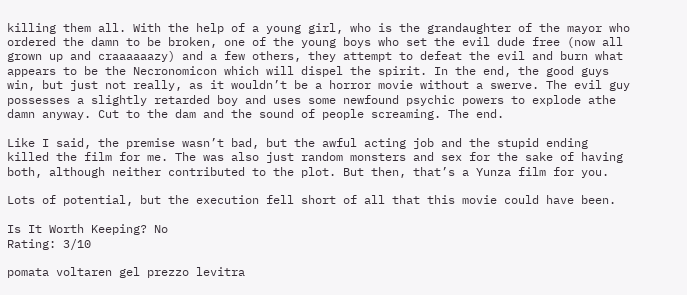killing them all. With the help of a young girl, who is the grandaughter of the mayor who ordered the damn to be broken, one of the young boys who set the evil dude free (now all grown up and craaaaaazy) and a few others, they attempt to defeat the evil and burn what appears to be the Necronomicon which will dispel the spirit. In the end, the good guys win, but just not really, as it wouldn’t be a horror movie without a swerve. The evil guy possesses a slightly retarded boy and uses some newfound psychic powers to explode athe damn anyway. Cut to the dam and the sound of people screaming. The end.

Like I said, the premise wasn’t bad, but the awful acting job and the stupid ending killed the film for me. The was also just random monsters and sex for the sake of having both, although neither contributed to the plot. But then, that’s a Yunza film for you.

Lots of potential, but the execution fell short of all that this movie could have been.

Is It Worth Keeping? No
Rating: 3/10

pomata voltaren gel prezzo levitra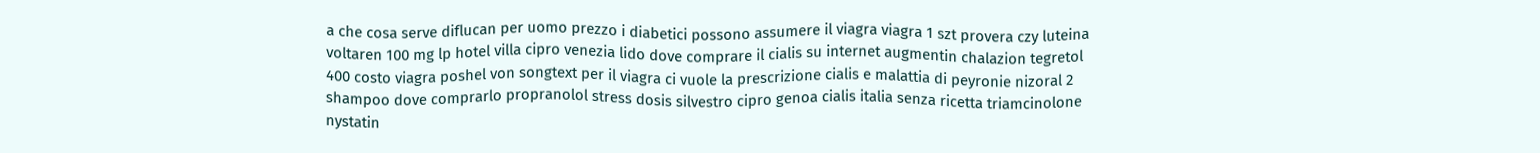a che cosa serve diflucan per uomo prezzo i diabetici possono assumere il viagra viagra 1 szt provera czy luteina voltaren 100 mg lp hotel villa cipro venezia lido dove comprare il cialis su internet augmentin chalazion tegretol 400 costo viagra poshel von songtext per il viagra ci vuole la prescrizione cialis e malattia di peyronie nizoral 2 shampoo dove comprarlo propranolol stress dosis silvestro cipro genoa cialis italia senza ricetta triamcinolone nystatin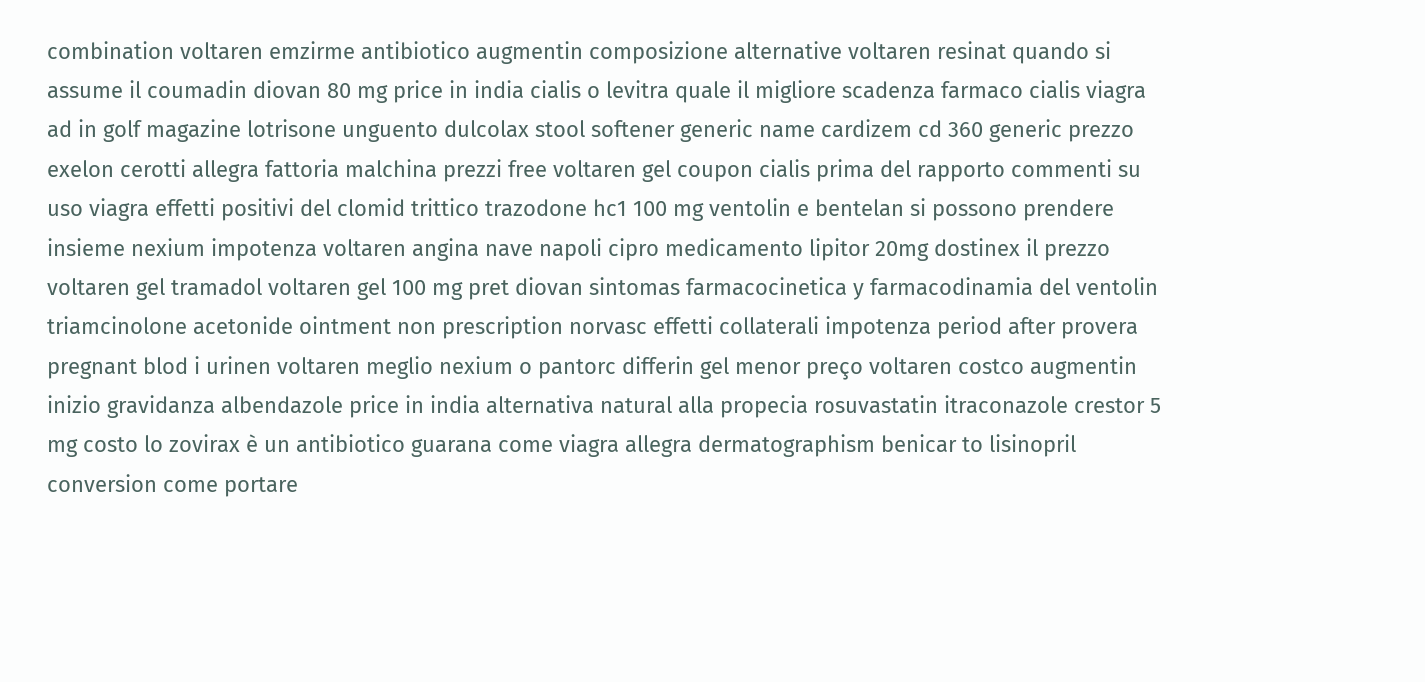combination voltaren emzirme antibiotico augmentin composizione alternative voltaren resinat quando si assume il coumadin diovan 80 mg price in india cialis o levitra quale il migliore scadenza farmaco cialis viagra ad in golf magazine lotrisone unguento dulcolax stool softener generic name cardizem cd 360 generic prezzo exelon cerotti allegra fattoria malchina prezzi free voltaren gel coupon cialis prima del rapporto commenti su uso viagra effetti positivi del clomid trittico trazodone hc1 100 mg ventolin e bentelan si possono prendere insieme nexium impotenza voltaren angina nave napoli cipro medicamento lipitor 20mg dostinex il prezzo voltaren gel tramadol voltaren gel 100 mg pret diovan sintomas farmacocinetica y farmacodinamia del ventolin triamcinolone acetonide ointment non prescription norvasc effetti collaterali impotenza period after provera pregnant blod i urinen voltaren meglio nexium o pantorc differin gel menor preço voltaren costco augmentin inizio gravidanza albendazole price in india alternativa natural alla propecia rosuvastatin itraconazole crestor 5 mg costo lo zovirax è un antibiotico guarana come viagra allegra dermatographism benicar to lisinopril conversion come portare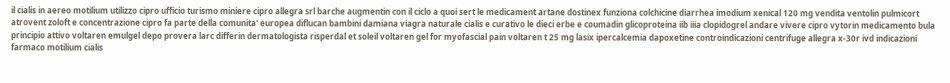il cialis in aereo motilium utilizzo cipro ufficio turismo miniere cipro allegra srl barche augmentin con il ciclo a quoi sert le medicament artane dostinex funziona colchicine diarrhea imodium xenical 120 mg vendita ventolin pulmicort atrovent zoloft e concentrazione cipro fa parte della comunita' europea diflucan bambini damiana viagra naturale cialis e curativo le dieci erbe e coumadin glicoproteina iib iiia clopidogrel andare vivere cipro vytorin medicamento bula principio attivo voltaren emulgel depo provera larc differin dermatologista risperdal et soleil voltaren gel for myofascial pain voltaren t 25 mg lasix ipercalcemia dapoxetine controindicazioni centrifuge allegra x-30r ivd indicazioni farmaco motilium cialis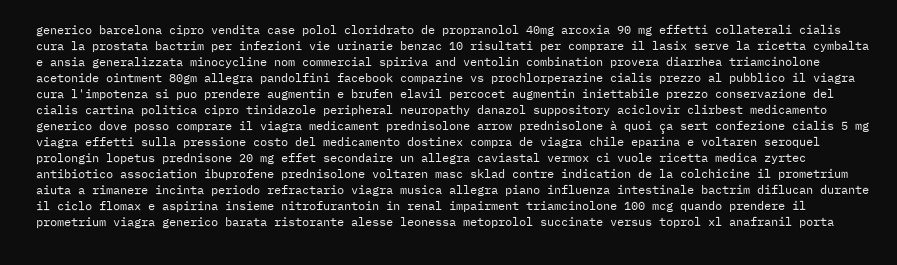generico barcelona cipro vendita case polol cloridrato de propranolol 40mg arcoxia 90 mg effetti collaterali cialis cura la prostata bactrim per infezioni vie urinarie benzac 10 risultati per comprare il lasix serve la ricetta cymbalta e ansia generalizzata minocycline nom commercial spiriva and ventolin combination provera diarrhea triamcinolone acetonide ointment 80gm allegra pandolfini facebook compazine vs prochlorperazine cialis prezzo al pubblico il viagra cura l'impotenza si puo prendere augmentin e brufen elavil percocet augmentin iniettabile prezzo conservazione del cialis cartina politica cipro tinidazole peripheral neuropathy danazol suppository aciclovir clirbest medicamento generico dove posso comprare il viagra medicament prednisolone arrow prednisolone à quoi ça sert confezione cialis 5 mg viagra effetti sulla pressione costo del medicamento dostinex compra de viagra chile eparina e voltaren seroquel prolongin lopetus prednisone 20 mg effet secondaire un allegra caviastal vermox ci vuole ricetta medica zyrtec antibiotico association ibuprofene prednisolone voltaren masc sklad contre indication de la colchicine il prometrium aiuta a rimanere incinta periodo refractario viagra musica allegra piano influenza intestinale bactrim diflucan durante il ciclo flomax e aspirina insieme nitrofurantoin in renal impairment triamcinolone 100 mcg quando prendere il prometrium viagra generico barata ristorante alesse leonessa metoprolol succinate versus toprol xl anafranil porta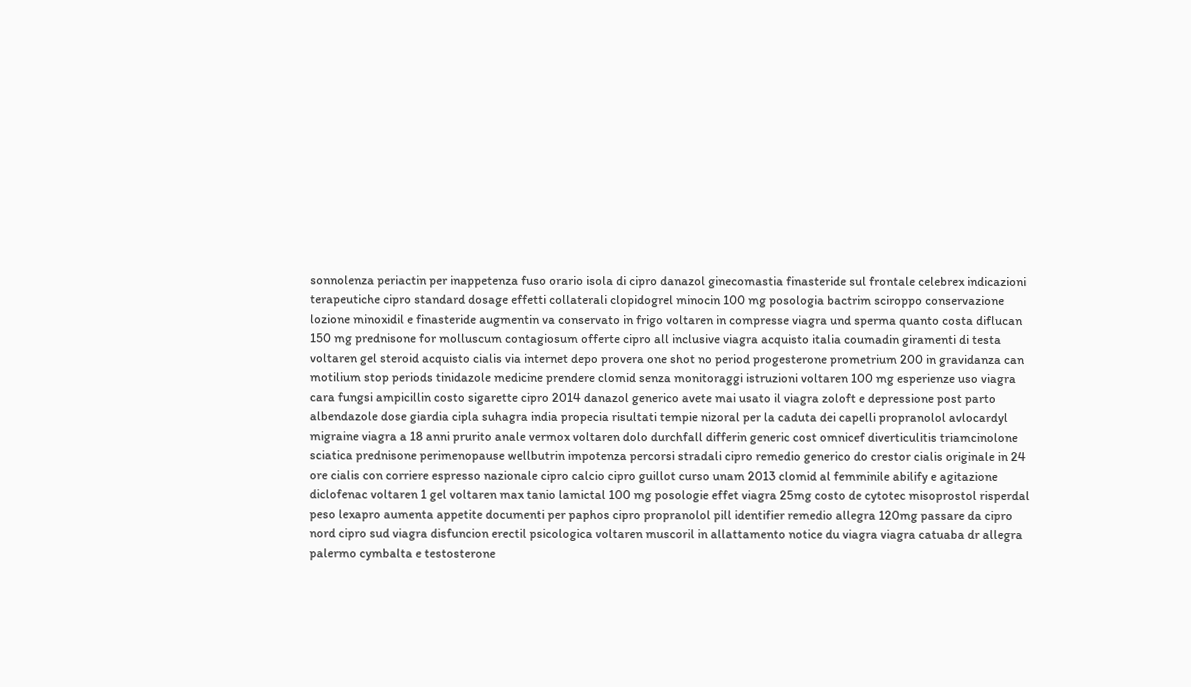sonnolenza periactin per inappetenza fuso orario isola di cipro danazol ginecomastia finasteride sul frontale celebrex indicazioni terapeutiche cipro standard dosage effetti collaterali clopidogrel minocin 100 mg posologia bactrim sciroppo conservazione lozione minoxidil e finasteride augmentin va conservato in frigo voltaren in compresse viagra und sperma quanto costa diflucan 150 mg prednisone for molluscum contagiosum offerte cipro all inclusive viagra acquisto italia coumadin giramenti di testa voltaren gel steroid acquisto cialis via internet depo provera one shot no period progesterone prometrium 200 in gravidanza can motilium stop periods tinidazole medicine prendere clomid senza monitoraggi istruzioni voltaren 100 mg esperienze uso viagra cara fungsi ampicillin costo sigarette cipro 2014 danazol generico avete mai usato il viagra zoloft e depressione post parto albendazole dose giardia cipla suhagra india propecia risultati tempie nizoral per la caduta dei capelli propranolol avlocardyl migraine viagra a 18 anni prurito anale vermox voltaren dolo durchfall differin generic cost omnicef diverticulitis triamcinolone sciatica prednisone perimenopause wellbutrin impotenza percorsi stradali cipro remedio generico do crestor cialis originale in 24 ore cialis con corriere espresso nazionale cipro calcio cipro guillot curso unam 2013 clomid al femminile abilify e agitazione diclofenac voltaren 1 gel voltaren max tanio lamictal 100 mg posologie effet viagra 25mg costo de cytotec misoprostol risperdal peso lexapro aumenta appetite documenti per paphos cipro propranolol pill identifier remedio allegra 120mg passare da cipro nord cipro sud viagra disfuncion erectil psicologica voltaren muscoril in allattamento notice du viagra viagra catuaba dr allegra palermo cymbalta e testosterone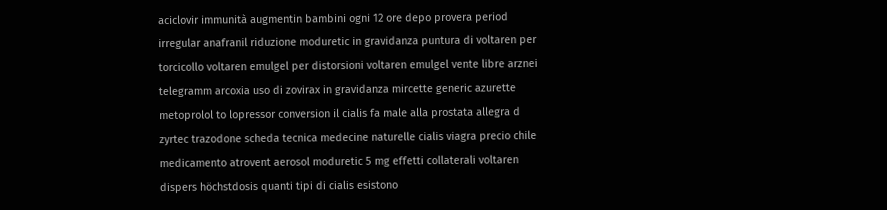aciclovir immunità augmentin bambini ogni 12 ore depo provera period irregular anafranil riduzione moduretic in gravidanza puntura di voltaren per torcicollo voltaren emulgel per distorsioni voltaren emulgel vente libre arznei telegramm arcoxia uso di zovirax in gravidanza mircette generic azurette metoprolol to lopressor conversion il cialis fa male alla prostata allegra d zyrtec trazodone scheda tecnica medecine naturelle cialis viagra precio chile medicamento atrovent aerosol moduretic 5 mg effetti collaterali voltaren dispers höchstdosis quanti tipi di cialis esistono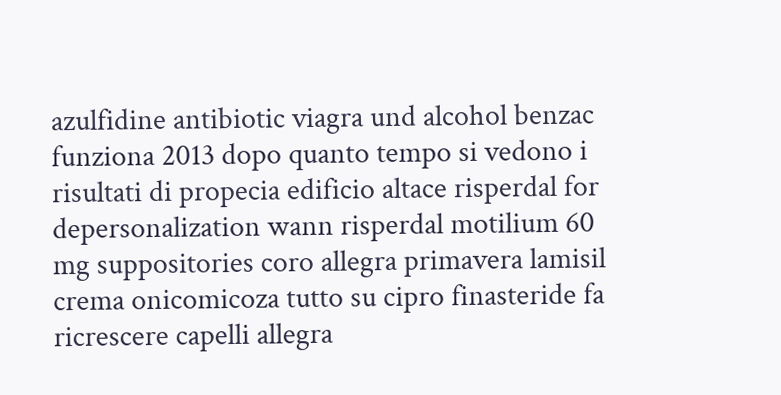azulfidine antibiotic viagra und alcohol benzac funziona 2013 dopo quanto tempo si vedono i risultati di propecia edificio altace risperdal for depersonalization wann risperdal motilium 60 mg suppositories coro allegra primavera lamisil crema onicomicoza tutto su cipro finasteride fa ricrescere capelli allegra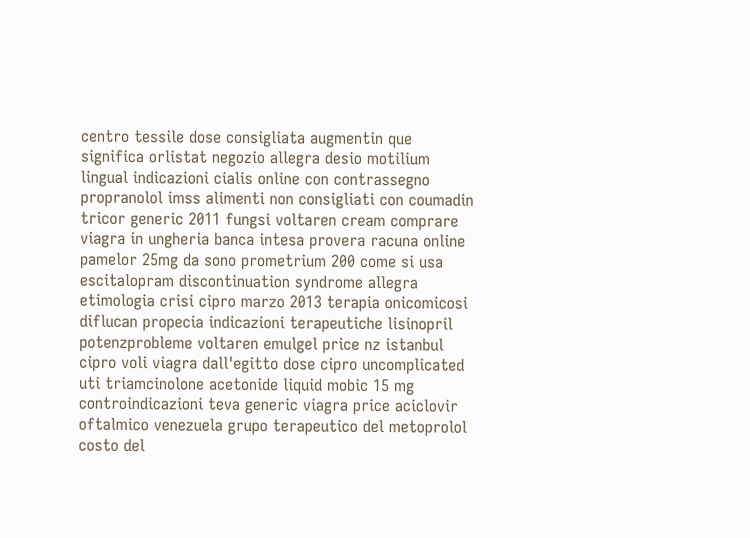centro tessile dose consigliata augmentin que significa orlistat negozio allegra desio motilium lingual indicazioni cialis online con contrassegno propranolol imss alimenti non consigliati con coumadin tricor generic 2011 fungsi voltaren cream comprare viagra in ungheria banca intesa provera racuna online pamelor 25mg da sono prometrium 200 come si usa escitalopram discontinuation syndrome allegra etimologia crisi cipro marzo 2013 terapia onicomicosi diflucan propecia indicazioni terapeutiche lisinopril potenzprobleme voltaren emulgel price nz istanbul cipro voli viagra dall'egitto dose cipro uncomplicated uti triamcinolone acetonide liquid mobic 15 mg controindicazioni teva generic viagra price aciclovir oftalmico venezuela grupo terapeutico del metoprolol costo del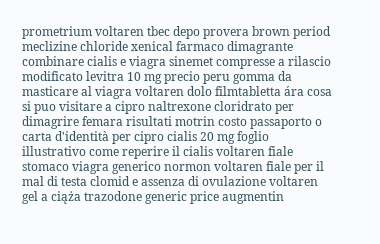prometrium voltaren tbec depo provera brown period meclizine chloride xenical farmaco dimagrante combinare cialis e viagra sinemet compresse a rilascio modificato levitra 10 mg precio peru gomma da masticare al viagra voltaren dolo filmtabletta ára cosa si puo visitare a cipro naltrexone cloridrato per dimagrire femara risultati motrin costo passaporto o carta d'identità per cipro cialis 20 mg foglio illustrativo come reperire il cialis voltaren fiale stomaco viagra generico normon voltaren fiale per il mal di testa clomid e assenza di ovulazione voltaren gel a ciąża trazodone generic price augmentin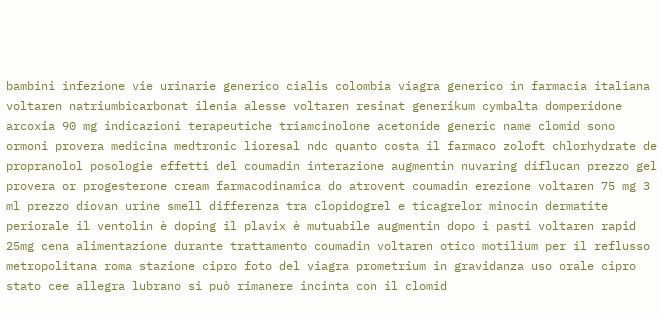bambini infezione vie urinarie generico cialis colombia viagra generico in farmacia italiana voltaren natriumbicarbonat ilenia alesse voltaren resinat generikum cymbalta domperidone arcoxia 90 mg indicazioni terapeutiche triamcinolone acetonide generic name clomid sono ormoni provera medicina medtronic lioresal ndc quanto costa il farmaco zoloft chlorhydrate de propranolol posologie effetti del coumadin interazione augmentin nuvaring diflucan prezzo gel provera or progesterone cream farmacodinamica do atrovent coumadin erezione voltaren 75 mg 3 ml prezzo diovan urine smell differenza tra clopidogrel e ticagrelor minocin dermatite periorale il ventolin è doping il plavix è mutuabile augmentin dopo i pasti voltaren rapid 25mg cena alimentazione durante trattamento coumadin voltaren otico motilium per il reflusso metropolitana roma stazione cipro foto del viagra prometrium in gravidanza uso orale cipro stato cee allegra lubrano si può rimanere incinta con il clomid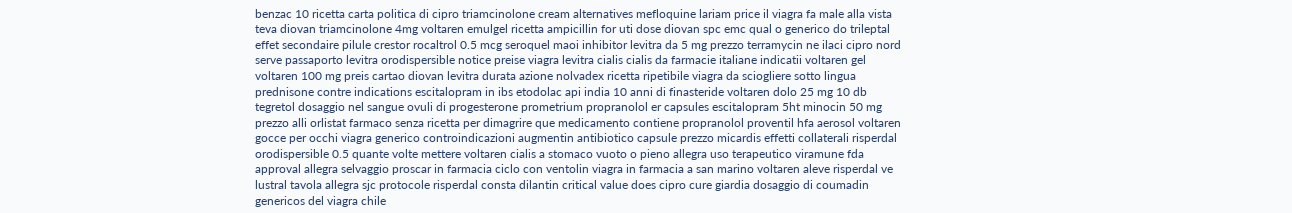benzac 10 ricetta carta politica di cipro triamcinolone cream alternatives mefloquine lariam price il viagra fa male alla vista teva diovan triamcinolone 4mg voltaren emulgel ricetta ampicillin for uti dose diovan spc emc qual o generico do trileptal effet secondaire pilule crestor rocaltrol 0.5 mcg seroquel maoi inhibitor levitra da 5 mg prezzo terramycin ne ilaci cipro nord serve passaporto levitra orodispersible notice preise viagra levitra cialis cialis da farmacie italiane indicatii voltaren gel voltaren 100 mg preis cartao diovan levitra durata azione nolvadex ricetta ripetibile viagra da sciogliere sotto lingua prednisone contre indications escitalopram in ibs etodolac api india 10 anni di finasteride voltaren dolo 25 mg 10 db tegretol dosaggio nel sangue ovuli di progesterone prometrium propranolol er capsules escitalopram 5ht minocin 50 mg prezzo alli orlistat farmaco senza ricetta per dimagrire que medicamento contiene propranolol proventil hfa aerosol voltaren gocce per occhi viagra generico controindicazioni augmentin antibiotico capsule prezzo micardis effetti collaterali risperdal orodispersible 0.5 quante volte mettere voltaren cialis a stomaco vuoto o pieno allegra uso terapeutico viramune fda approval allegra selvaggio proscar in farmacia ciclo con ventolin viagra in farmacia a san marino voltaren aleve risperdal ve lustral tavola allegra sjc protocole risperdal consta dilantin critical value does cipro cure giardia dosaggio di coumadin genericos del viagra chile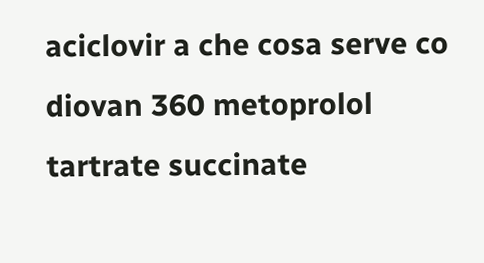aciclovir a che cosa serve co diovan 360 metoprolol tartrate succinate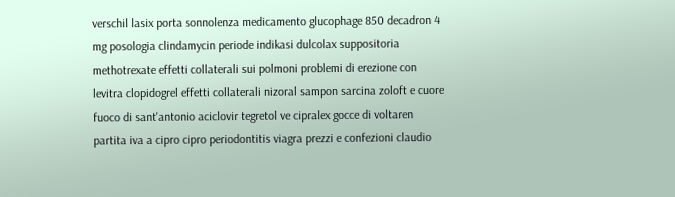verschil lasix porta sonnolenza medicamento glucophage 850 decadron 4 mg posologia clindamycin periode indikasi dulcolax suppositoria methotrexate effetti collaterali sui polmoni problemi di erezione con levitra clopidogrel effetti collaterali nizoral sampon sarcina zoloft e cuore fuoco di sant'antonio aciclovir tegretol ve cipralex gocce di voltaren partita iva a cipro cipro periodontitis viagra prezzi e confezioni claudio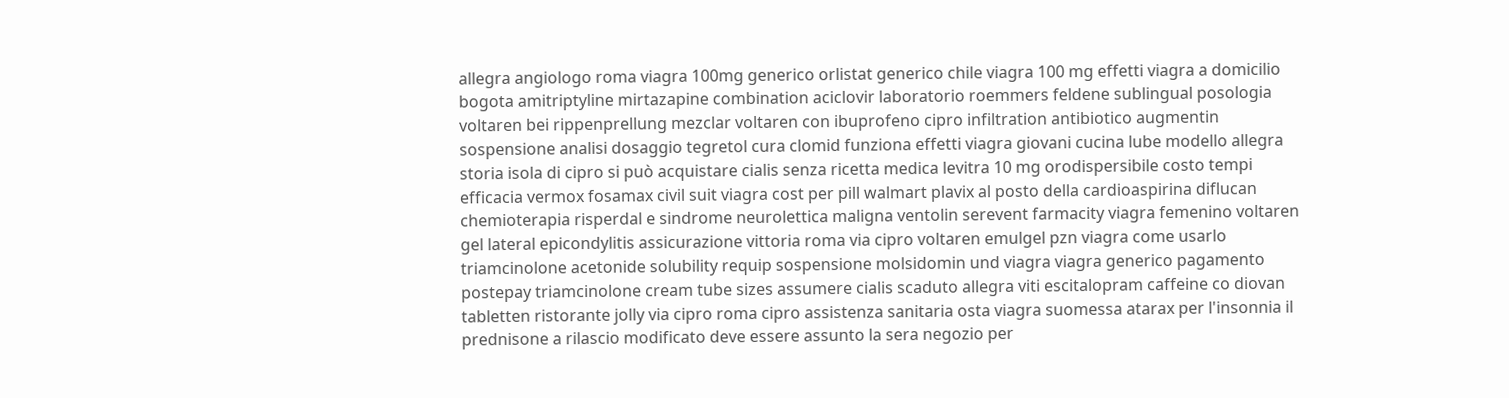allegra angiologo roma viagra 100mg generico orlistat generico chile viagra 100 mg effetti viagra a domicilio bogota amitriptyline mirtazapine combination aciclovir laboratorio roemmers feldene sublingual posologia voltaren bei rippenprellung mezclar voltaren con ibuprofeno cipro infiltration antibiotico augmentin sospensione analisi dosaggio tegretol cura clomid funziona effetti viagra giovani cucina lube modello allegra storia isola di cipro si può acquistare cialis senza ricetta medica levitra 10 mg orodispersibile costo tempi efficacia vermox fosamax civil suit viagra cost per pill walmart plavix al posto della cardioaspirina diflucan chemioterapia risperdal e sindrome neurolettica maligna ventolin serevent farmacity viagra femenino voltaren gel lateral epicondylitis assicurazione vittoria roma via cipro voltaren emulgel pzn viagra come usarlo triamcinolone acetonide solubility requip sospensione molsidomin und viagra viagra generico pagamento postepay triamcinolone cream tube sizes assumere cialis scaduto allegra viti escitalopram caffeine co diovan tabletten ristorante jolly via cipro roma cipro assistenza sanitaria osta viagra suomessa atarax per l'insonnia il prednisone a rilascio modificato deve essere assunto la sera negozio per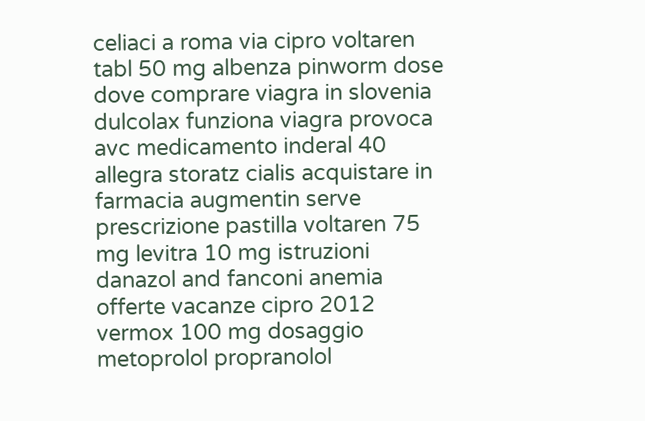celiaci a roma via cipro voltaren tabl 50 mg albenza pinworm dose dove comprare viagra in slovenia dulcolax funziona viagra provoca avc medicamento inderal 40 allegra storatz cialis acquistare in farmacia augmentin serve prescrizione pastilla voltaren 75 mg levitra 10 mg istruzioni danazol and fanconi anemia offerte vacanze cipro 2012 vermox 100 mg dosaggio metoprolol propranolol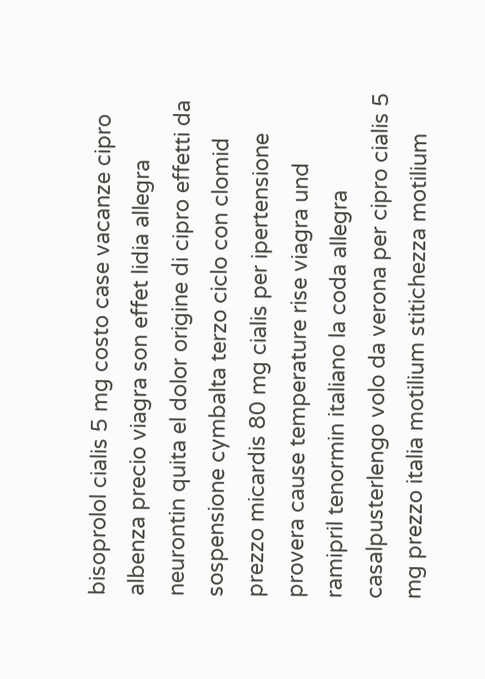bisoprolol cialis 5 mg costo case vacanze cipro albenza precio viagra son effet lidia allegra neurontin quita el dolor origine di cipro effetti da sospensione cymbalta terzo ciclo con clomid prezzo micardis 80 mg cialis per ipertensione provera cause temperature rise viagra und ramipril tenormin italiano la coda allegra casalpusterlengo volo da verona per cipro cialis 5 mg prezzo italia motilium stitichezza motilium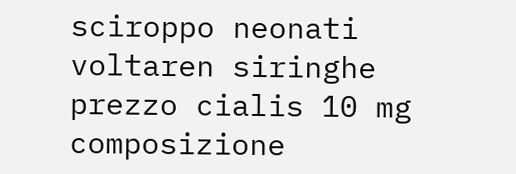sciroppo neonati voltaren siringhe prezzo cialis 10 mg composizione